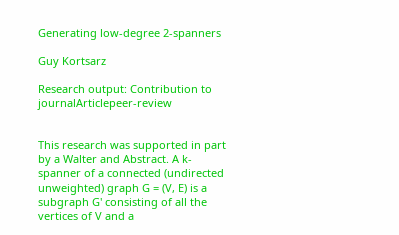Generating low-degree 2-spanners

Guy Kortsarz

Research output: Contribution to journalArticlepeer-review


This research was supported in part by a Walter and Abstract. A k-spanner of a connected (undirected unweighted) graph G = (V, E) is a subgraph G' consisting of all the vertices of V and a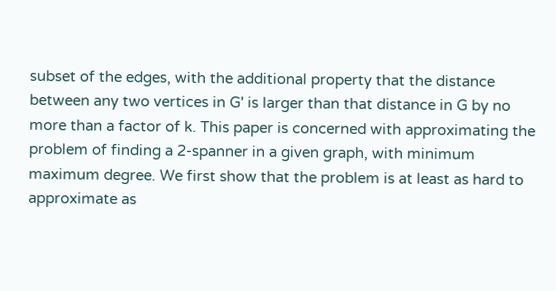subset of the edges, with the additional property that the distance between any two vertices in G' is larger than that distance in G by no more than a factor of k. This paper is concerned with approximating the problem of finding a 2-spanner in a given graph, with minimum maximum degree. We first show that the problem is at least as hard to approximate as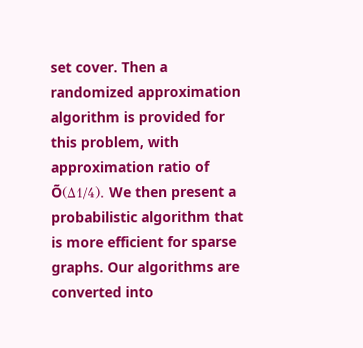set cover. Then a randomized approximation algorithm is provided for this problem, with approximation ratio of Õ(Δ1/4). We then present a probabilistic algorithm that is more efficient for sparse graphs. Our algorithms are converted into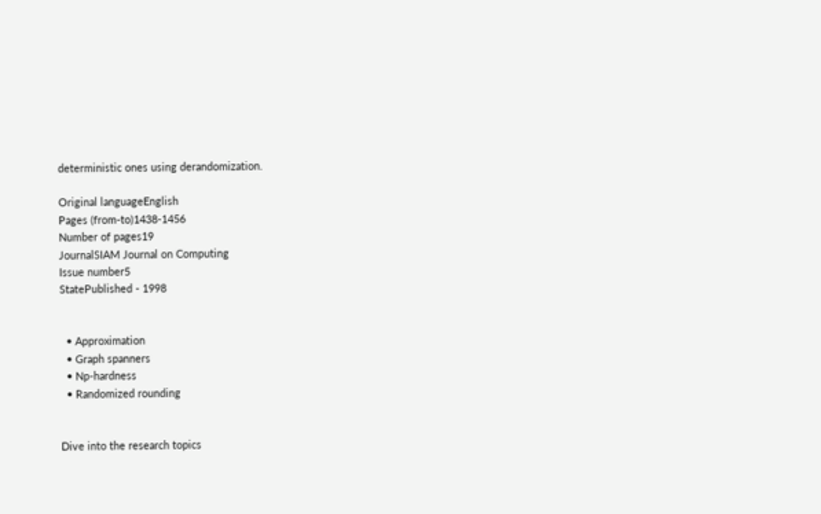deterministic ones using derandomization.

Original languageEnglish
Pages (from-to)1438-1456
Number of pages19
JournalSIAM Journal on Computing
Issue number5
StatePublished - 1998


  • Approximation
  • Graph spanners
  • Np-hardness
  • Randomized rounding


Dive into the research topics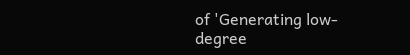of 'Generating low-degree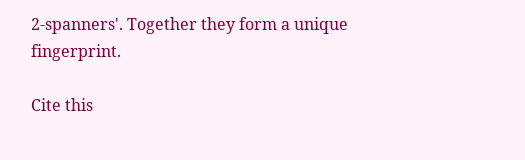2-spanners'. Together they form a unique fingerprint.

Cite this